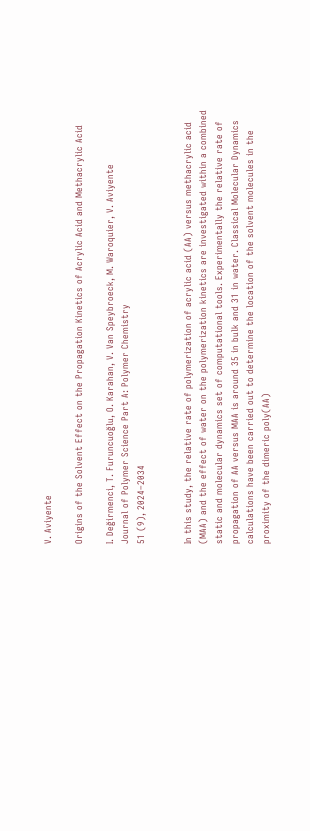V. Aviyente

Origins of the Solvent Effect on the Propagation Kinetics of Acrylic Acid and Methacrylic Acid

I. Değirmenci, T. Furuncuoğlu, O. Karahan, V. Van Speybroeck, M. Waroquier, V. Aviyente
Journal of Polymer Science Part A: Polymer Chemistry
51 (9), 2024–2034


In this study, the relative rate of polymerization of acrylic acid (AA) versus methacrylic acid (MAA) and the effect of water on the polymerization kinetics are investigated within a combined static and molecular dynamics set of computational tools. Experimentally the relative rate of propagation of AA versus MAA is around 35 in bulk and 31 in water. Classical Molecular Dynamics calculations have been carried out to determine the location of the solvent molecules in the proximity of the dimeric poly(AA)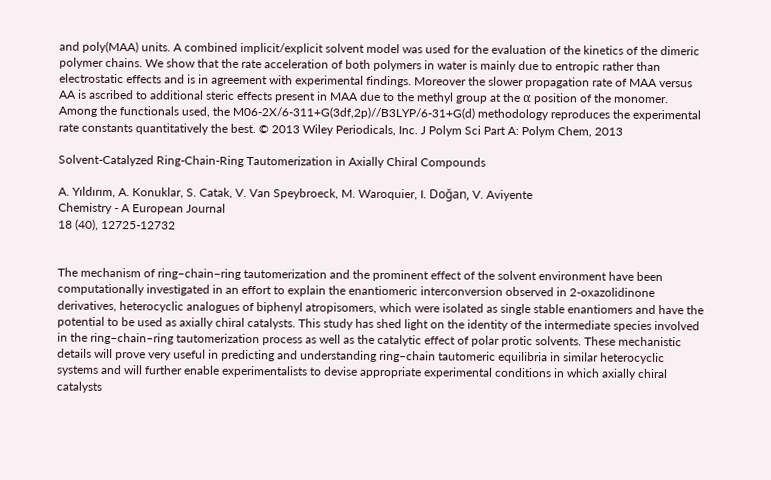and poly(MAA) units. A combined implicit/explicit solvent model was used for the evaluation of the kinetics of the dimeric polymer chains. We show that the rate acceleration of both polymers in water is mainly due to entropic rather than electrostatic effects and is in agreement with experimental findings. Moreover the slower propagation rate of MAA versus AA is ascribed to additional steric effects present in MAA due to the methyl group at the α position of the monomer. Among the functionals used, the M06-2X/6-311+G(3df,2p)//B3LYP/6-31+G(d) methodology reproduces the experimental rate constants quantitatively the best. © 2013 Wiley Periodicals, Inc. J Polym Sci Part A: Polym Chem, 2013

Solvent-Catalyzed Ring-Chain-Ring Tautomerization in Axially Chiral Compounds

A. Yıldırım, A. Konuklar, S. Catak, V. Van Speybroeck, M. Waroquier, I. Doğan, V. Aviyente
Chemistry - A European Journal
18 (40), 12725-12732


The mechanism of ring–chain–ring tautomerization and the prominent effect of the solvent environment have been computationally investigated in an effort to explain the enantiomeric interconversion observed in 2-oxazolidinone derivatives, heterocyclic analogues of biphenyl atropisomers, which were isolated as single stable enantiomers and have the potential to be used as axially chiral catalysts. This study has shed light on the identity of the intermediate species involved in the ring–chain–ring tautomerization process as well as the catalytic effect of polar protic solvents. These mechanistic details will prove very useful in predicting and understanding ring–chain tautomeric equilibria in similar heterocyclic systems and will further enable experimentalists to devise appropriate experimental conditions in which axially chiral catalysts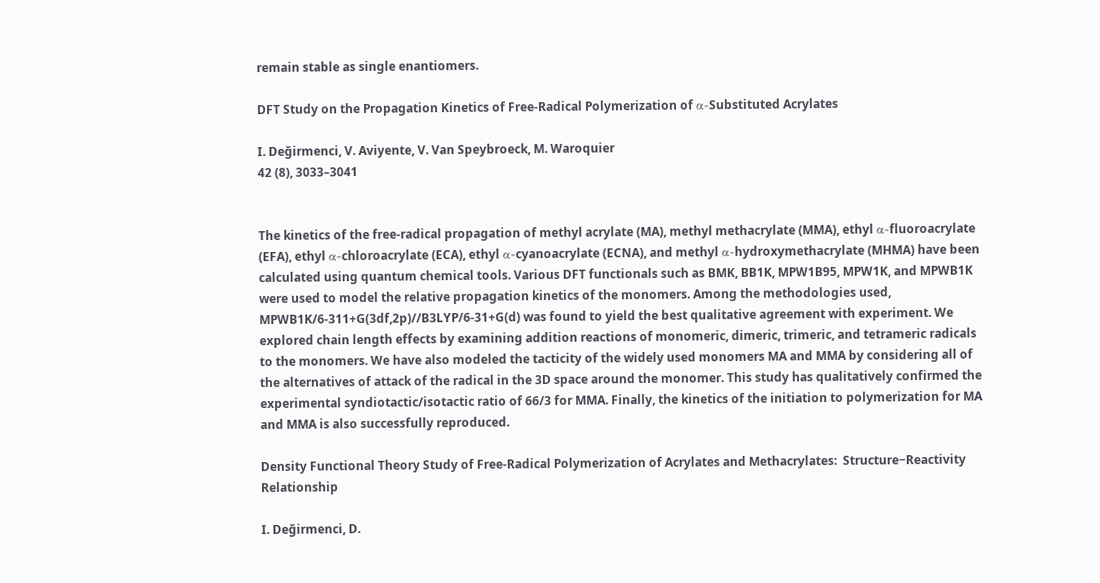remain stable as single enantiomers.

DFT Study on the Propagation Kinetics of Free-Radical Polymerization of α-Substituted Acrylates

I. Değirmenci, V. Aviyente, V. Van Speybroeck, M. Waroquier
42 (8), 3033–3041


The kinetics of the free-radical propagation of methyl acrylate (MA), methyl methacrylate (MMA), ethyl α-fluoroacrylate (EFA), ethyl α-chloroacrylate (ECA), ethyl α-cyanoacrylate (ECNA), and methyl α-hydroxymethacrylate (MHMA) have been calculated using quantum chemical tools. Various DFT functionals such as BMK, BB1K, MPW1B95, MPW1K, and MPWB1K were used to model the relative propagation kinetics of the monomers. Among the methodologies used, MPWB1K/6-311+G(3df,2p)//B3LYP/6-31+G(d) was found to yield the best qualitative agreement with experiment. We explored chain length effects by examining addition reactions of monomeric, dimeric, trimeric, and tetrameric radicals to the monomers. We have also modeled the tacticity of the widely used monomers MA and MMA by considering all of the alternatives of attack of the radical in the 3D space around the monomer. This study has qualitatively confirmed the experimental syndiotactic/isotactic ratio of 66/3 for MMA. Finally, the kinetics of the initiation to polymerization for MA and MMA is also successfully reproduced.

Density Functional Theory Study of Free-Radical Polymerization of Acrylates and Methacrylates:  Structure−Reactivity Relationship

I. Değirmenci, D.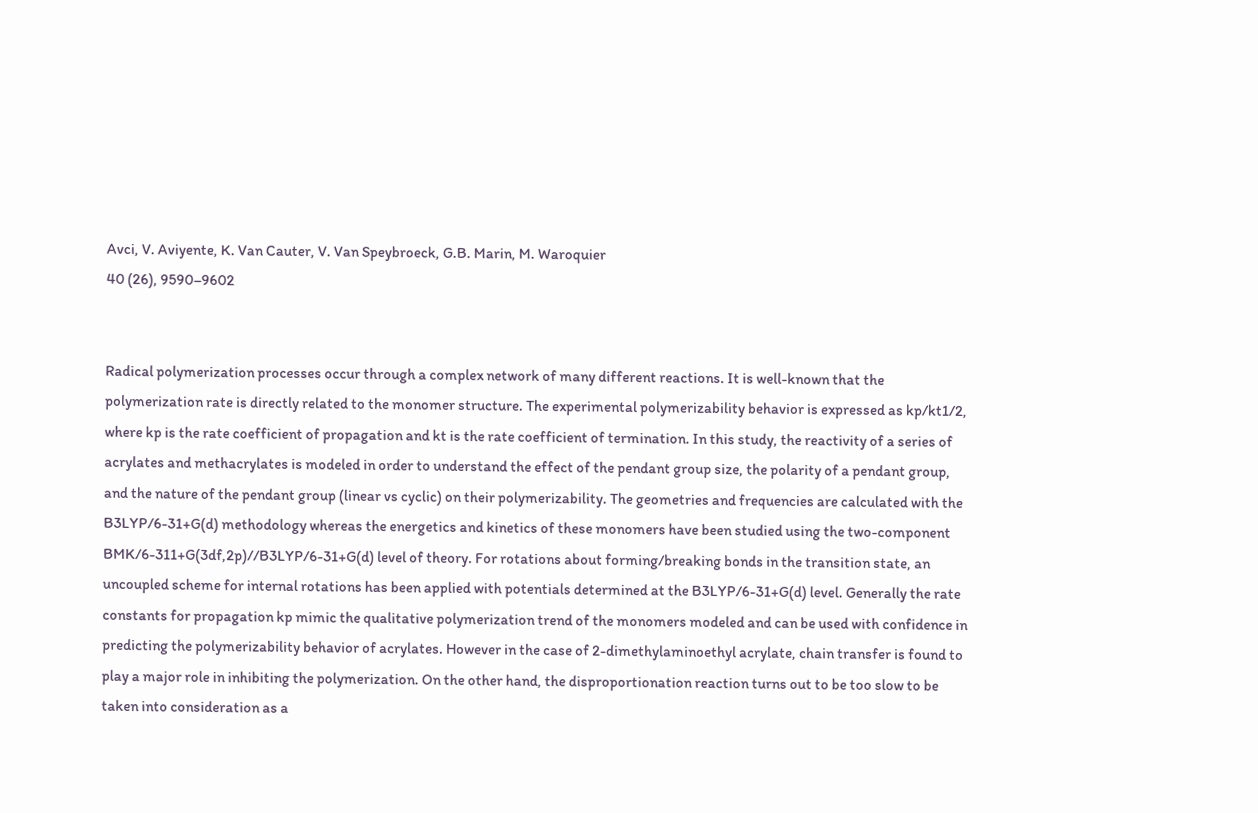Avci, V. Aviyente, K. Van Cauter, V. Van Speybroeck, G.B. Marin, M. Waroquier
40 (26), 9590–9602


Radical polymerization processes occur through a complex network of many different reactions. It is well-known that the polymerization rate is directly related to the monomer structure. The experimental polymerizability behavior is expressed as kp/kt1/2, where kp is the rate coefficient of propagation and kt is the rate coefficient of termination. In this study, the reactivity of a series of acrylates and methacrylates is modeled in order to understand the effect of the pendant group size, the polarity of a pendant group, and the nature of the pendant group (linear vs cyclic) on their polymerizability. The geometries and frequencies are calculated with the B3LYP/6-31+G(d) methodology whereas the energetics and kinetics of these monomers have been studied using the two-component BMK/6-311+G(3df,2p)//B3LYP/6-31+G(d) level of theory. For rotations about forming/breaking bonds in the transition state, an uncoupled scheme for internal rotations has been applied with potentials determined at the B3LYP/6-31+G(d) level. Generally the rate constants for propagation kp mimic the qualitative polymerization trend of the monomers modeled and can be used with confidence in predicting the polymerizability behavior of acrylates. However in the case of 2-dimethylaminoethyl acrylate, chain transfer is found to play a major role in inhibiting the polymerization. On the other hand, the disproportionation reaction turns out to be too slow to be taken into consideration as a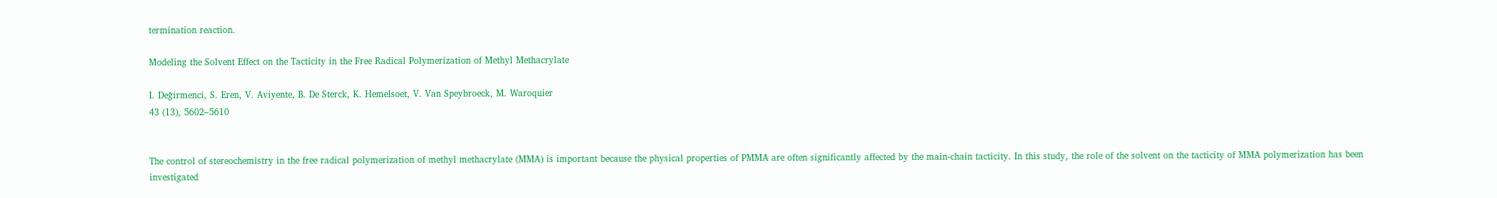termination reaction.

Modeling the Solvent Effect on the Tacticity in the Free Radical Polymerization of Methyl Methacrylate

I. Değirmenci, S. Eren, V. Aviyente, B. De Sterck, K. Hemelsoet, V. Van Speybroeck, M. Waroquier
43 (13), 5602–5610


The control of stereochemistry in the free radical polymerization of methyl methacrylate (MMA) is important because the physical properties of PMMA are often significantly affected by the main-chain tacticity. In this study, the role of the solvent on the tacticity of MMA polymerization has been investigated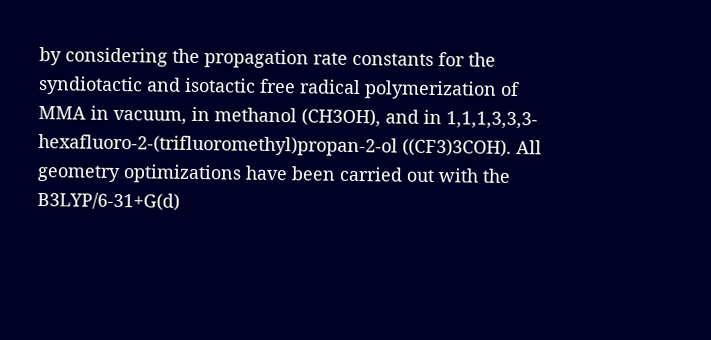by considering the propagation rate constants for the syndiotactic and isotactic free radical polymerization of MMA in vacuum, in methanol (CH3OH), and in 1,1,1,3,3,3-hexafluoro-2-(trifluoromethyl)propan-2-ol ((CF3)3COH). All geometry optimizations have been carried out with the B3LYP/6-31+G(d)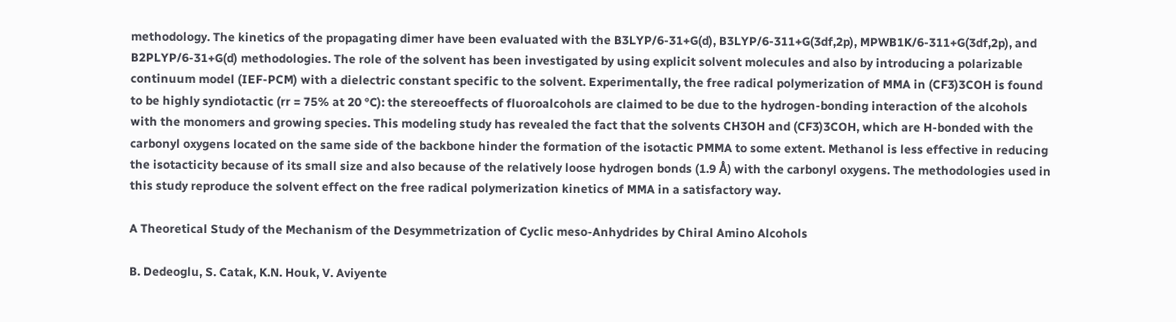methodology. The kinetics of the propagating dimer have been evaluated with the B3LYP/6-31+G(d), B3LYP/6-311+G(3df,2p), MPWB1K/6-311+G(3df,2p), and B2PLYP/6-31+G(d) methodologies. The role of the solvent has been investigated by using explicit solvent molecules and also by introducing a polarizable continuum model (IEF-PCM) with a dielectric constant specific to the solvent. Experimentally, the free radical polymerization of MMA in (CF3)3COH is found to be highly syndiotactic (rr = 75% at 20 °C): the stereoeffects of fluoroalcohols are claimed to be due to the hydrogen-bonding interaction of the alcohols with the monomers and growing species. This modeling study has revealed the fact that the solvents CH3OH and (CF3)3COH, which are H-bonded with the carbonyl oxygens located on the same side of the backbone hinder the formation of the isotactic PMMA to some extent. Methanol is less effective in reducing the isotacticity because of its small size and also because of the relatively loose hydrogen bonds (1.9 Å) with the carbonyl oxygens. The methodologies used in this study reproduce the solvent effect on the free radical polymerization kinetics of MMA in a satisfactory way.

A Theoretical Study of the Mechanism of the Desymmetrization of Cyclic meso-Anhydrides by Chiral Amino Alcohols

B. Dedeoglu, S. Catak, K.N. Houk, V. Aviyente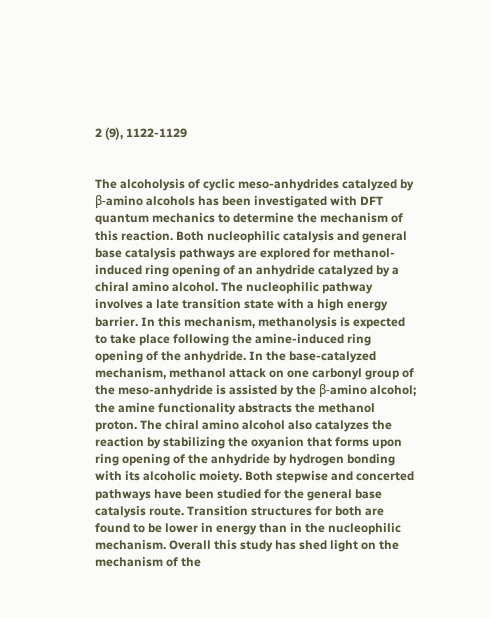2 (9), 1122-1129


The alcoholysis of cyclic meso-anhydrides catalyzed by β-amino alcohols has been investigated with DFT quantum mechanics to determine the mechanism of this reaction. Both nucleophilic catalysis and general base catalysis pathways are explored for methanol-induced ring opening of an anhydride catalyzed by a chiral amino alcohol. The nucleophilic pathway involves a late transition state with a high energy barrier. In this mechanism, methanolysis is expected to take place following the amine-induced ring opening of the anhydride. In the base-catalyzed mechanism, methanol attack on one carbonyl group of the meso-anhydride is assisted by the β-amino alcohol; the amine functionality abstracts the methanol proton. The chiral amino alcohol also catalyzes the reaction by stabilizing the oxyanion that forms upon ring opening of the anhydride by hydrogen bonding with its alcoholic moiety. Both stepwise and concerted pathways have been studied for the general base catalysis route. Transition structures for both are found to be lower in energy than in the nucleophilic mechanism. Overall this study has shed light on the mechanism of the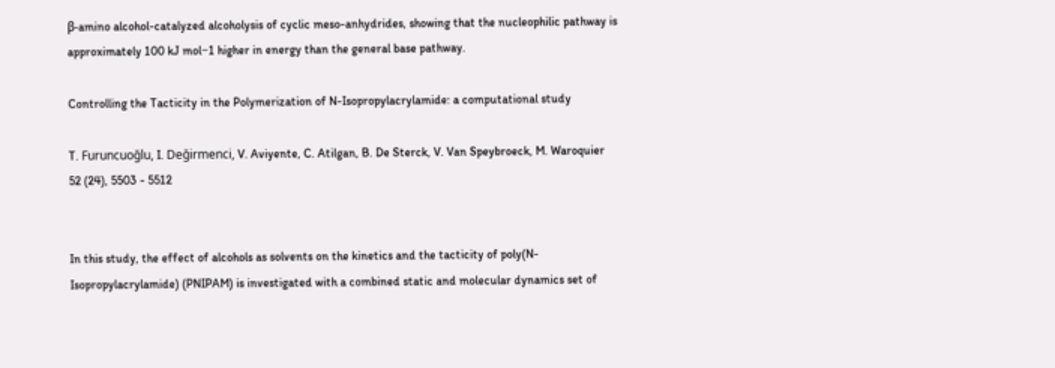β-amino alcohol-catalyzed alcoholysis of cyclic meso-anhydrides, showing that the nucleophilic pathway is approximately 100 kJ mol−1 higher in energy than the general base pathway.

Controlling the Tacticity in the Polymerization of N-Isopropylacrylamide: a computational study

T. Furuncuoğlu, I. Değirmenci, V. Aviyente, C. Atilgan, B. De Sterck, V. Van Speybroeck, M. Waroquier
52 (24), 5503 - 5512


In this study, the effect of alcohols as solvents on the kinetics and the tacticity of poly(N-Isopropylacrylamide) (PNIPAM) is investigated with a combined static and molecular dynamics set of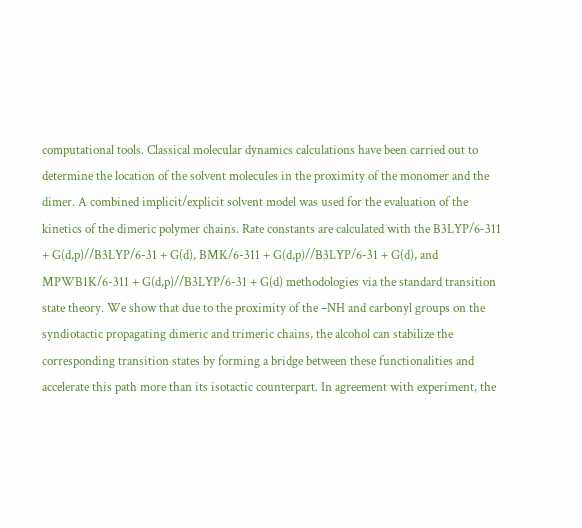computational tools. Classical molecular dynamics calculations have been carried out to determine the location of the solvent molecules in the proximity of the monomer and the dimer. A combined implicit/explicit solvent model was used for the evaluation of the kinetics of the dimeric polymer chains. Rate constants are calculated with the B3LYP/6-311 + G(d,p)//B3LYP/6-31 + G(d), BMK/6-311 + G(d,p)//B3LYP/6-31 + G(d), and MPWB1K/6-311 + G(d,p)//B3LYP/6-31 + G(d) methodologies via the standard transition state theory. We show that due to the proximity of the –NH and carbonyl groups on the syndiotactic propagating dimeric and trimeric chains, the alcohol can stabilize the corresponding transition states by forming a bridge between these functionalities and accelerate this path more than its isotactic counterpart. In agreement with experiment, the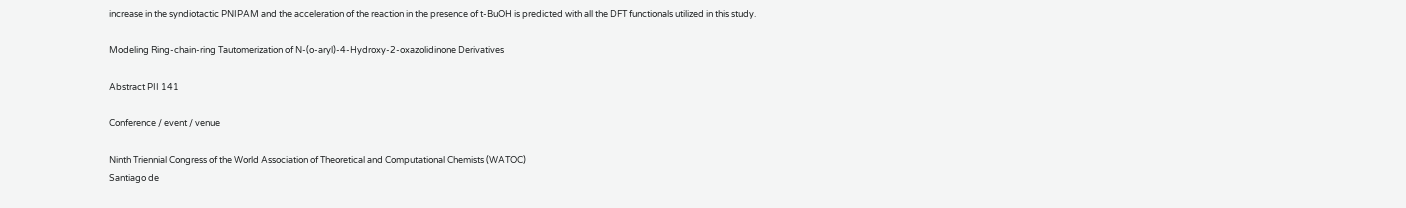increase in the syndiotactic PNIPAM and the acceleration of the reaction in the presence of t-BuOH is predicted with all the DFT functionals utilized in this study.

Modeling Ring-chain-ring Tautomerization of N-(o-aryl)-4-Hydroxy-2-oxazolidinone Derivatives

Abstract PII 141

Conference / event / venue

Ninth Triennial Congress of the World Association of Theoretical and Computational Chemists (WATOC)
Santiago de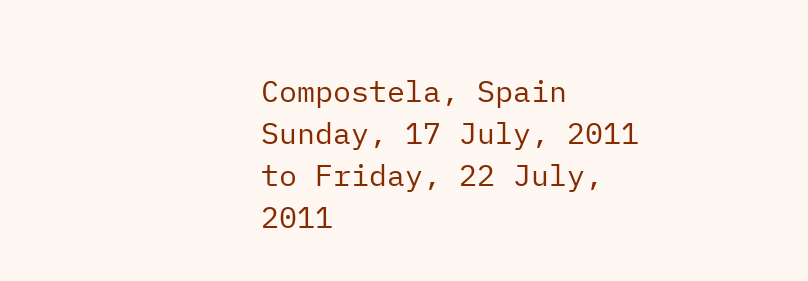Compostela, Spain
Sunday, 17 July, 2011 to Friday, 22 July, 2011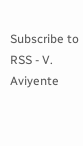Subscribe to RSS - V. Aviyente